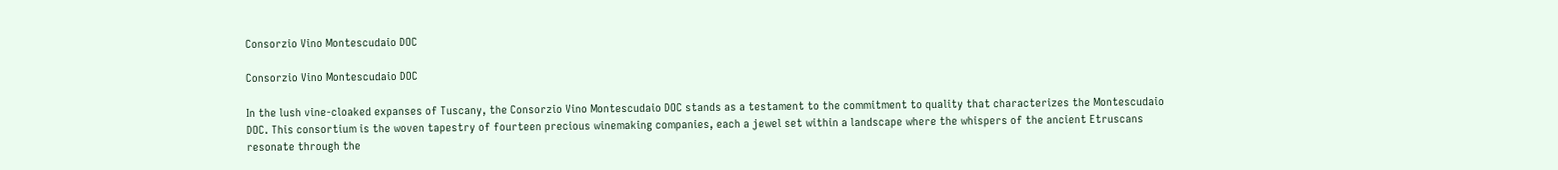Consorzio Vino Montescudaio DOC

Consorzio Vino Montescudaio DOC

In the lush vine-cloaked expanses of Tuscany, the Consorzio Vino Montescudaio DOC stands as a testament to the commitment to quality that characterizes the Montescudaio DOC. This consortium is the woven tapestry of fourteen precious winemaking companies, each a jewel set within a landscape where the whispers of the ancient Etruscans resonate through the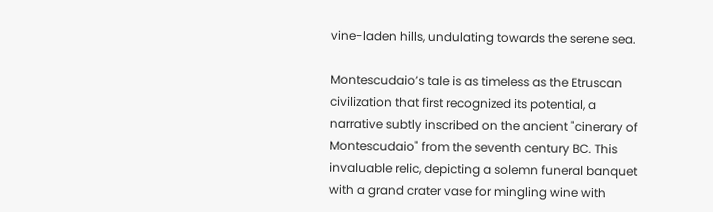vine-laden hills, undulating towards the serene sea.

Montescudaio’s tale is as timeless as the Etruscan civilization that first recognized its potential, a narrative subtly inscribed on the ancient "cinerary of Montescudaio" from the seventh century BC. This invaluable relic, depicting a solemn funeral banquet with a grand crater vase for mingling wine with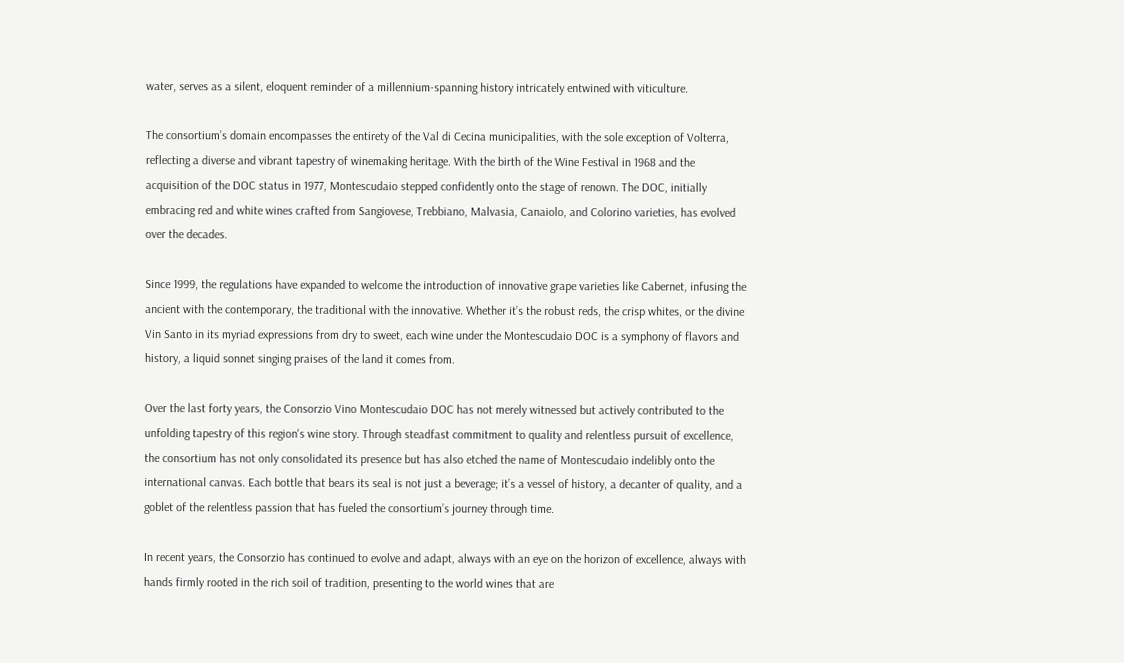water, serves as a silent, eloquent reminder of a millennium-spanning history intricately entwined with viticulture.

The consortium’s domain encompasses the entirety of the Val di Cecina municipalities, with the sole exception of Volterra, reflecting a diverse and vibrant tapestry of winemaking heritage. With the birth of the Wine Festival in 1968 and the acquisition of the DOC status in 1977, Montescudaio stepped confidently onto the stage of renown. The DOC, initially embracing red and white wines crafted from Sangiovese, Trebbiano, Malvasia, Canaiolo, and Colorino varieties, has evolved over the decades.

Since 1999, the regulations have expanded to welcome the introduction of innovative grape varieties like Cabernet, infusing the ancient with the contemporary, the traditional with the innovative. Whether it’s the robust reds, the crisp whites, or the divine Vin Santo in its myriad expressions from dry to sweet, each wine under the Montescudaio DOC is a symphony of flavors and history, a liquid sonnet singing praises of the land it comes from.

Over the last forty years, the Consorzio Vino Montescudaio DOC has not merely witnessed but actively contributed to the unfolding tapestry of this region's wine story. Through steadfast commitment to quality and relentless pursuit of excellence, the consortium has not only consolidated its presence but has also etched the name of Montescudaio indelibly onto the international canvas. Each bottle that bears its seal is not just a beverage; it’s a vessel of history, a decanter of quality, and a goblet of the relentless passion that has fueled the consortium’s journey through time.

In recent years, the Consorzio has continued to evolve and adapt, always with an eye on the horizon of excellence, always with hands firmly rooted in the rich soil of tradition, presenting to the world wines that are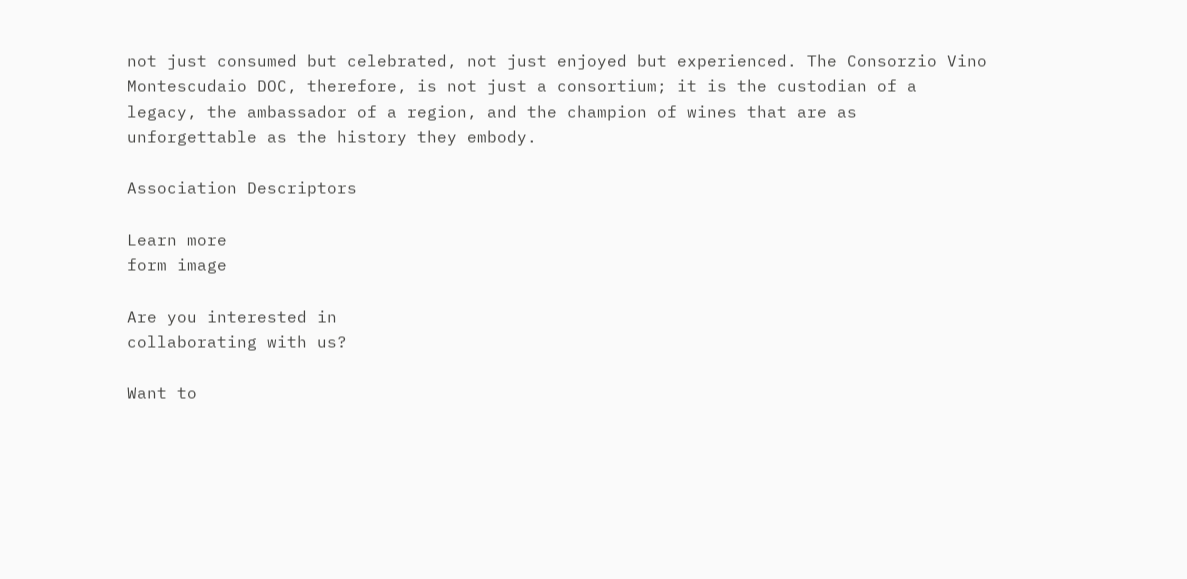not just consumed but celebrated, not just enjoyed but experienced. The Consorzio Vino Montescudaio DOC, therefore, is not just a consortium; it is the custodian of a legacy, the ambassador of a region, and the champion of wines that are as unforgettable as the history they embody.

Association Descriptors

Learn more
form image

Are you interested in
collaborating with us?

Want to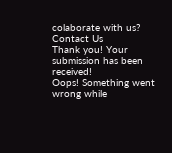colaborate with us?
Contact Us
Thank you! Your submission has been received!
Oops! Something went wrong while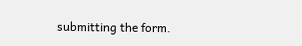submitting the form.